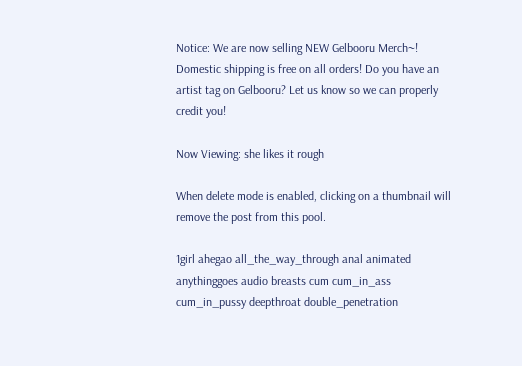Notice: We are now selling NEW Gelbooru Merch~! Domestic shipping is free on all orders! Do you have an artist tag on Gelbooru? Let us know so we can properly credit you!

Now Viewing: she likes it rough

When delete mode is enabled, clicking on a thumbnail will remove the post from this pool.

1girl ahegao all_the_way_through anal animated anythinggoes audio breasts cum cum_in_ass cum_in_pussy deepthroat double_penetration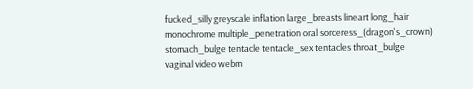fucked_silly greyscale inflation large_breasts lineart long_hair monochrome multiple_penetration oral sorceress_(dragon's_crown) stomach_bulge tentacle tentacle_sex tentacles throat_bulge vaginal video webm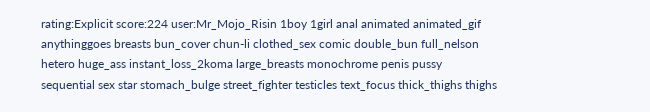rating:Explicit score:224 user:Mr_Mojo_Risin 1boy 1girl anal animated animated_gif anythinggoes breasts bun_cover chun-li clothed_sex comic double_bun full_nelson hetero huge_ass instant_loss_2koma large_breasts monochrome penis pussy sequential sex star stomach_bulge street_fighter testicles text_focus thick_thighs thighs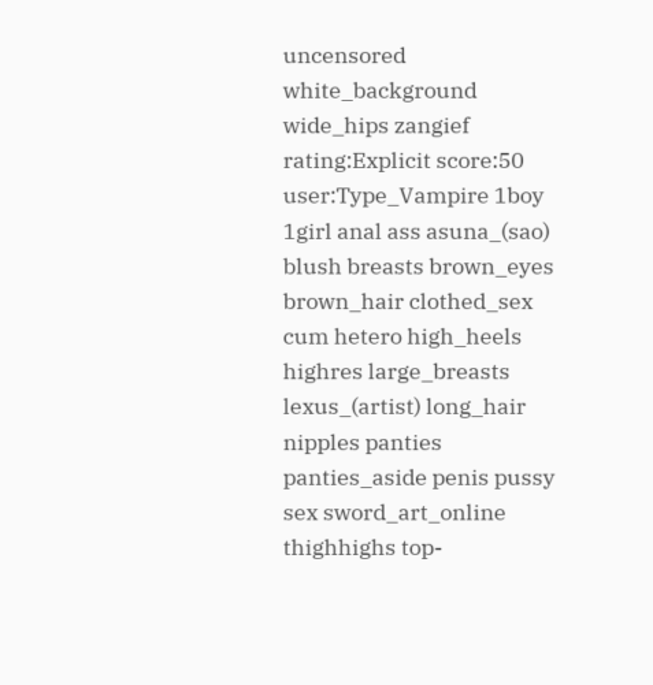uncensored white_background wide_hips zangief rating:Explicit score:50 user:Type_Vampire 1boy 1girl anal ass asuna_(sao) blush breasts brown_eyes brown_hair clothed_sex cum hetero high_heels highres large_breasts lexus_(artist) long_hair nipples panties panties_aside penis pussy sex sword_art_online thighhighs top-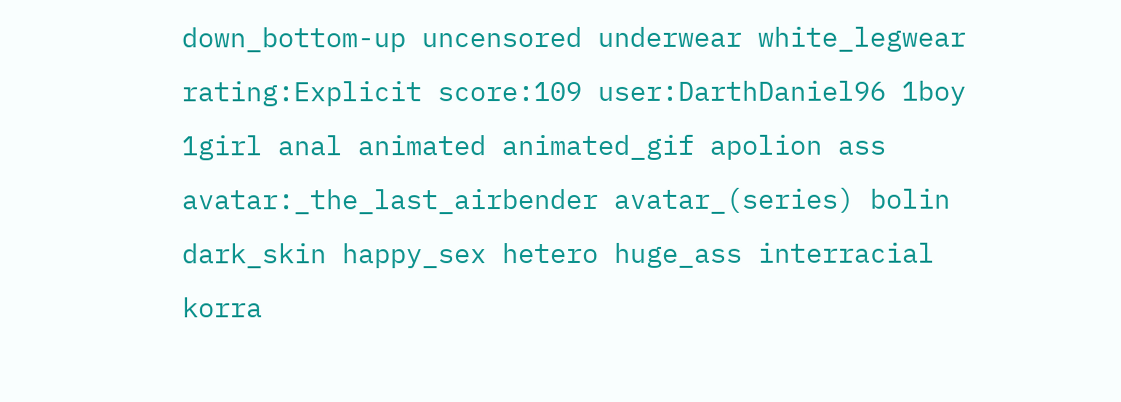down_bottom-up uncensored underwear white_legwear rating:Explicit score:109 user:DarthDaniel96 1boy 1girl anal animated animated_gif apolion ass avatar:_the_last_airbender avatar_(series) bolin dark_skin happy_sex hetero huge_ass interracial korra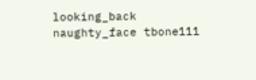looking_back naughty_face tbone111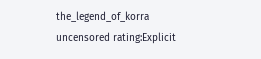the_legend_of_korra uncensored rating:Explicit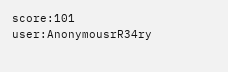score:101 user:AnonymousrR34ry